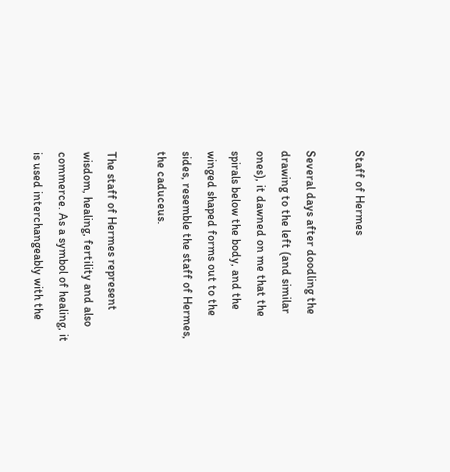Staff of Hermes

Several days after doodling the drawing to the left (and similar ones), it dawned on me that the spirals below the body, and the winged shaped forms out to the sides, resemble the staff of Hermes, the caduceus.

The staff of Hermes represent wisdom, healing, fertility and also commerce. As a symbol of healing, it is used interchangeably with the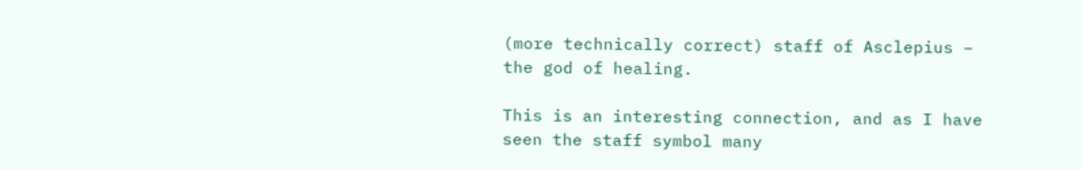(more technically correct) staff of Asclepius – the god of healing.

This is an interesting connection, and as I have seen the staff symbol many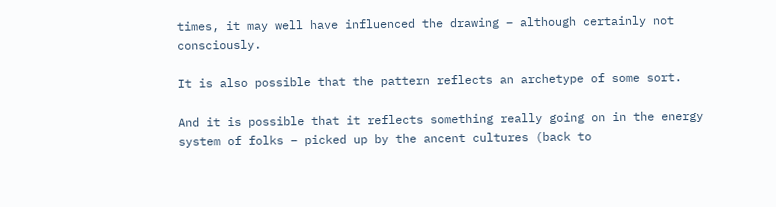times, it may well have influenced the drawing – although certainly not consciously.

It is also possible that the pattern reflects an archetype of some sort.

And it is possible that it reflects something really going on in the energy system of folks – picked up by the ancent cultures (back to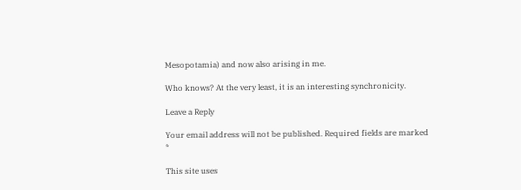Mesopotamia) and now also arising in me.

Who knows? At the very least, it is an interesting synchronicity.

Leave a Reply

Your email address will not be published. Required fields are marked *

This site uses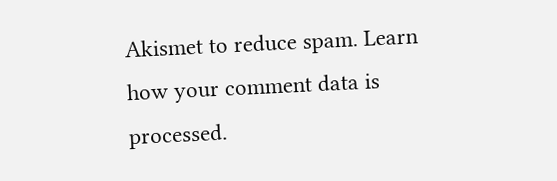Akismet to reduce spam. Learn how your comment data is processed.